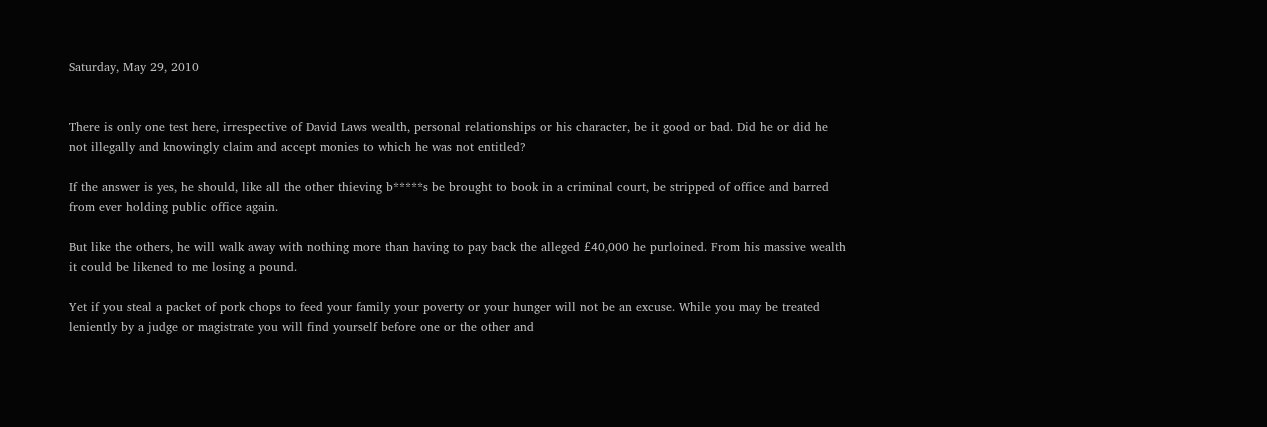Saturday, May 29, 2010


There is only one test here, irrespective of David Laws wealth, personal relationships or his character, be it good or bad. Did he or did he not illegally and knowingly claim and accept monies to which he was not entitled?

If the answer is yes, he should, like all the other thieving b*****s be brought to book in a criminal court, be stripped of office and barred from ever holding public office again.

But like the others, he will walk away with nothing more than having to pay back the alleged £40,000 he purloined. From his massive wealth it could be likened to me losing a pound.

Yet if you steal a packet of pork chops to feed your family your poverty or your hunger will not be an excuse. While you may be treated leniently by a judge or magistrate you will find yourself before one or the other and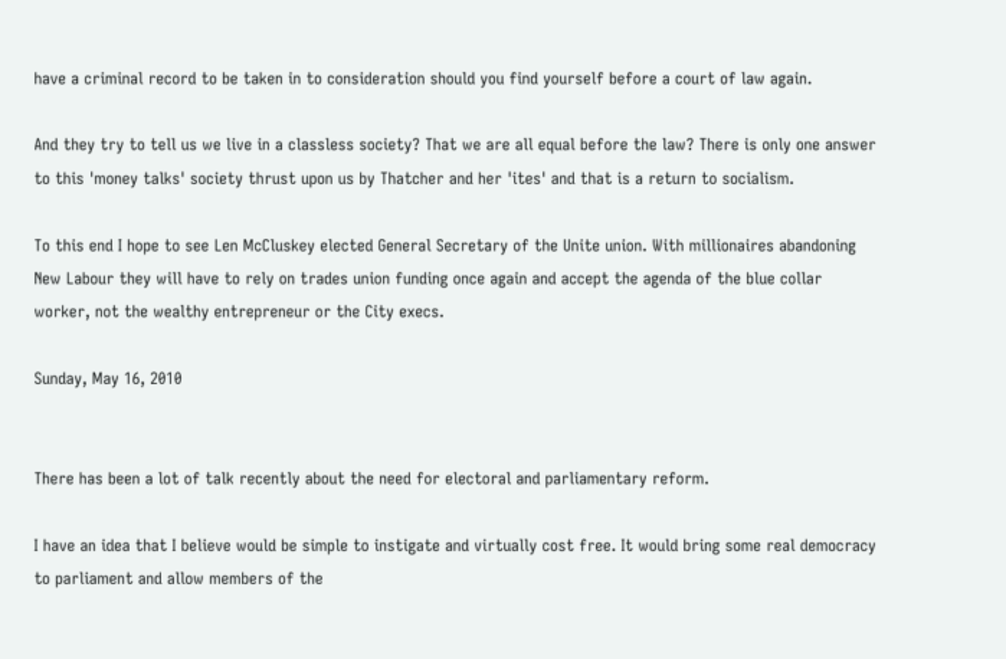have a criminal record to be taken in to consideration should you find yourself before a court of law again.

And they try to tell us we live in a classless society? That we are all equal before the law? There is only one answer to this 'money talks' society thrust upon us by Thatcher and her 'ites' and that is a return to socialism.

To this end I hope to see Len McCluskey elected General Secretary of the Unite union. With millionaires abandoning New Labour they will have to rely on trades union funding once again and accept the agenda of the blue collar worker, not the wealthy entrepreneur or the City execs.

Sunday, May 16, 2010


There has been a lot of talk recently about the need for electoral and parliamentary reform.

I have an idea that I believe would be simple to instigate and virtually cost free. It would bring some real democracy to parliament and allow members of the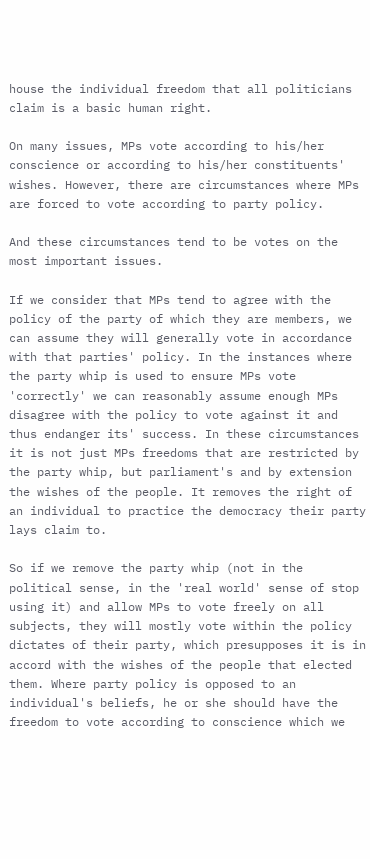house the individual freedom that all politicians claim is a basic human right.

On many issues, MPs vote according to his/her conscience or according to his/her constituents' wishes. However, there are circumstances where MPs are forced to vote according to party policy.

And these circumstances tend to be votes on the most important issues.

If we consider that MPs tend to agree with the policy of the party of which they are members, we can assume they will generally vote in accordance with that parties' policy. In the instances where the party whip is used to ensure MPs vote 'correctly' we can reasonably assume enough MPs disagree with the policy to vote against it and thus endanger its' success. In these circumstances it is not just MPs freedoms that are restricted by the party whip, but parliament's and by extension the wishes of the people. It removes the right of an individual to practice the democracy their party lays claim to.

So if we remove the party whip (not in the political sense, in the 'real world' sense of stop using it) and allow MPs to vote freely on all subjects, they will mostly vote within the policy dictates of their party, which presupposes it is in accord with the wishes of the people that elected them. Where party policy is opposed to an individual's beliefs, he or she should have the freedom to vote according to conscience which we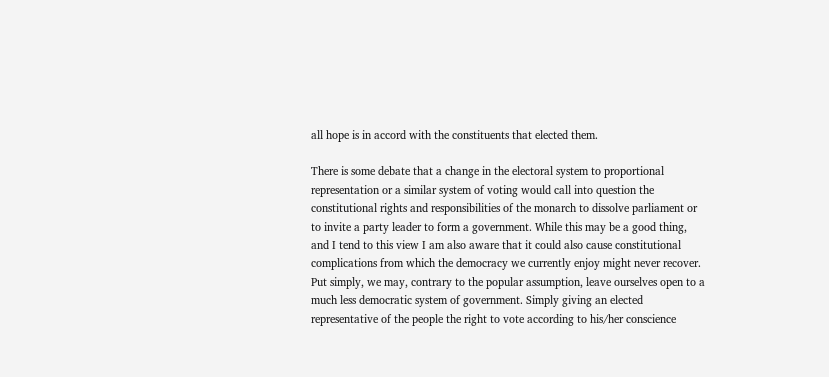all hope is in accord with the constituents that elected them.

There is some debate that a change in the electoral system to proportional representation or a similar system of voting would call into question the constitutional rights and responsibilities of the monarch to dissolve parliament or to invite a party leader to form a government. While this may be a good thing, and I tend to this view I am also aware that it could also cause constitutional complications from which the democracy we currently enjoy might never recover. Put simply, we may, contrary to the popular assumption, leave ourselves open to a much less democratic system of government. Simply giving an elected representative of the people the right to vote according to his/her conscience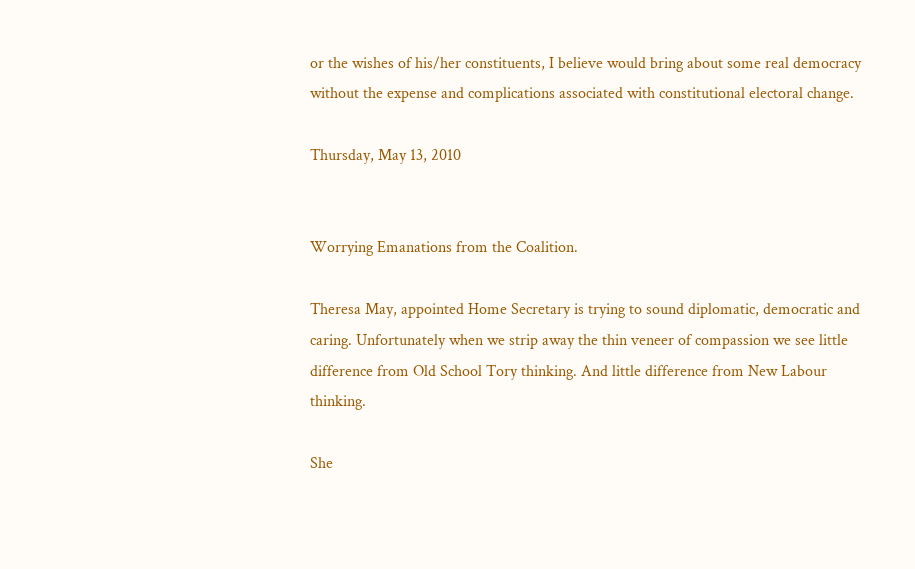or the wishes of his/her constituents, I believe would bring about some real democracy without the expense and complications associated with constitutional electoral change.

Thursday, May 13, 2010


Worrying Emanations from the Coalition.

Theresa May, appointed Home Secretary is trying to sound diplomatic, democratic and caring. Unfortunately when we strip away the thin veneer of compassion we see little difference from Old School Tory thinking. And little difference from New Labour thinking.

She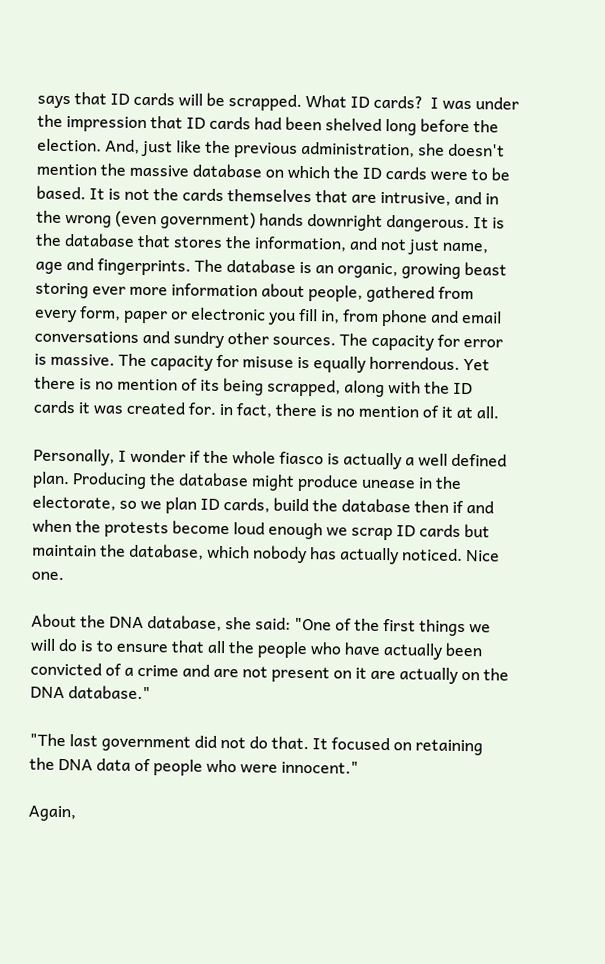says that ID cards will be scrapped. What ID cards?  I was under the impression that ID cards had been shelved long before the election. And, just like the previous administration, she doesn't mention the massive database on which the ID cards were to be based. It is not the cards themselves that are intrusive, and in the wrong (even government) hands downright dangerous. It is the database that stores the information, and not just name, age and fingerprints. The database is an organic, growing beast storing ever more information about people, gathered from every form, paper or electronic you fill in, from phone and email conversations and sundry other sources. The capacity for error is massive. The capacity for misuse is equally horrendous. Yet there is no mention of its being scrapped, along with the ID cards it was created for. in fact, there is no mention of it at all.

Personally, I wonder if the whole fiasco is actually a well defined plan. Producing the database might produce unease in the electorate, so we plan ID cards, build the database then if and when the protests become loud enough we scrap ID cards but maintain the database, which nobody has actually noticed. Nice one.

About the DNA database, she said: "One of the first things we will do is to ensure that all the people who have actually been convicted of a crime and are not present on it are actually on the DNA database."

"The last government did not do that. It focused on retaining the DNA data of people who were innocent."

Again,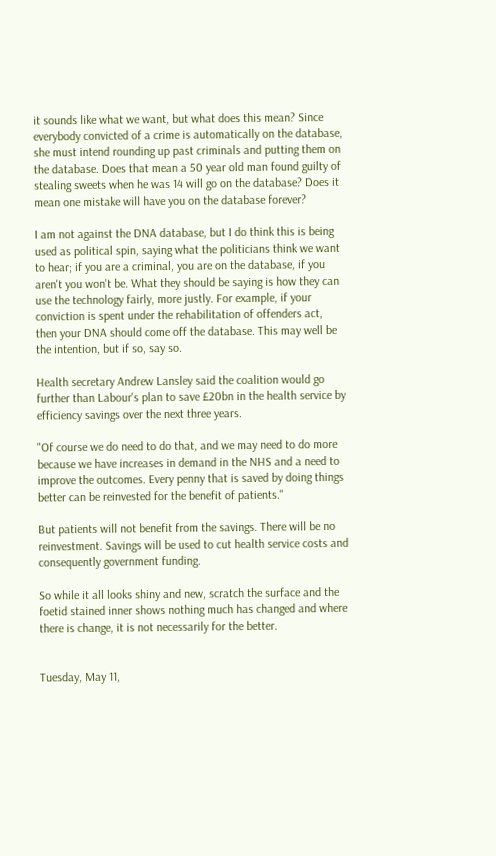it sounds like what we want, but what does this mean? Since everybody convicted of a crime is automatically on the database, she must intend rounding up past criminals and putting them on the database. Does that mean a 50 year old man found guilty of stealing sweets when he was 14 will go on the database? Does it mean one mistake will have you on the database forever?

I am not against the DNA database, but I do think this is being used as political spin, saying what the politicians think we want to hear; if you are a criminal, you are on the database, if you aren't you won't be. What they should be saying is how they can use the technology fairly, more justly. For example, if your conviction is spent under the rehabilitation of offenders act, then your DNA should come off the database. This may well be the intention, but if so, say so.

Health secretary Andrew Lansley said the coalition would go further than Labour's plan to save £20bn in the health service by efficiency savings over the next three years.

"Of course we do need to do that, and we may need to do more because we have increases in demand in the NHS and a need to improve the outcomes. Every penny that is saved by doing things better can be reinvested for the benefit of patients."

But patients will not benefit from the savings. There will be no reinvestment. Savings will be used to cut health service costs and consequently government funding.

So while it all looks shiny and new, scratch the surface and the foetid stained inner shows nothing much has changed and where there is change, it is not necessarily for the better.


Tuesday, May 11,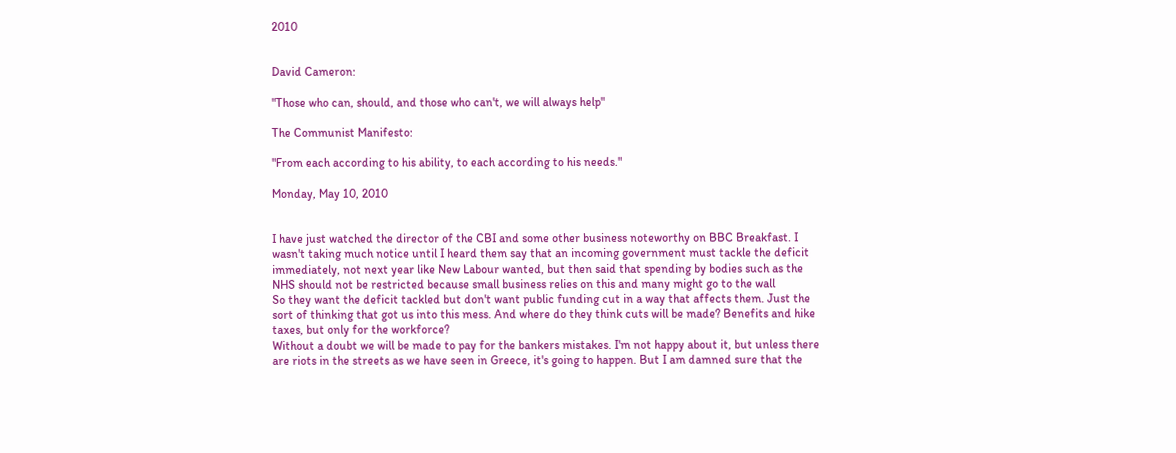2010


David Cameron:

"Those who can, should, and those who can't, we will always help"

The Communist Manifesto:

"From each according to his ability, to each according to his needs."

Monday, May 10, 2010


I have just watched the director of the CBI and some other business noteworthy on BBC Breakfast. I wasn't taking much notice until I heard them say that an incoming government must tackle the deficit immediately, not next year like New Labour wanted, but then said that spending by bodies such as the NHS should not be restricted because small business relies on this and many might go to the wall
So they want the deficit tackled but don't want public funding cut in a way that affects them. Just the sort of thinking that got us into this mess. And where do they think cuts will be made? Benefits and hike taxes, but only for the workforce?
Without a doubt we will be made to pay for the bankers mistakes. I'm not happy about it, but unless there are riots in the streets as we have seen in Greece, it's going to happen. But I am damned sure that the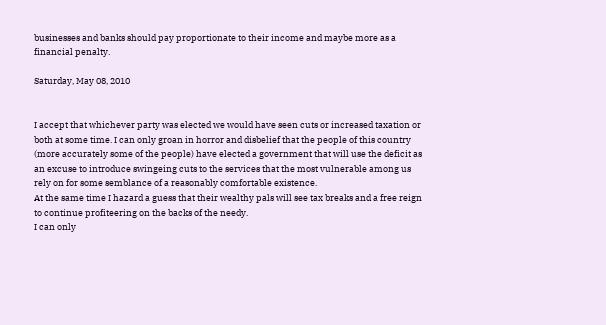businesses and banks should pay proportionate to their income and maybe more as a financial penalty.

Saturday, May 08, 2010


I accept that whichever party was elected we would have seen cuts or increased taxation or both at some time. I can only groan in horror and disbelief that the people of this country (more accurately some of the people) have elected a government that will use the deficit as an excuse to introduce swingeing cuts to the services that the most vulnerable among us rely on for some semblance of a reasonably comfortable existence.
At the same time I hazard a guess that their wealthy pals will see tax breaks and a free reign to continue profiteering on the backs of the needy.
I can only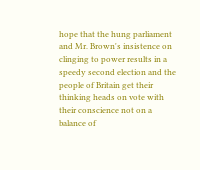hope that the hung parliament and Mr. Brown's insistence on clinging to power results in a speedy second election and the people of Britain get their thinking heads on vote with their conscience not on a balance of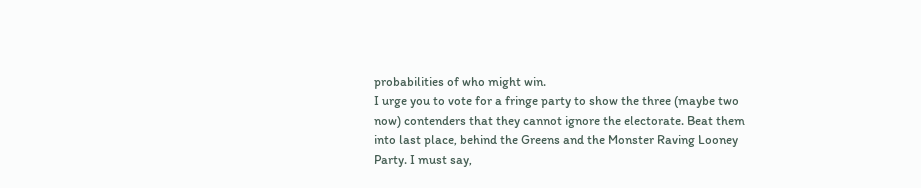probabilities of who might win.
I urge you to vote for a fringe party to show the three (maybe two now) contenders that they cannot ignore the electorate. Beat them into last place, behind the Greens and the Monster Raving Looney Party. I must say,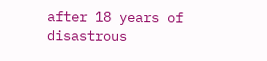after 18 years of disastrous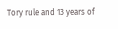Tory rule and 13 years of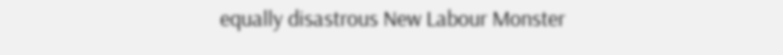equally disastrous New Labour Monster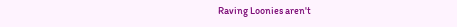Raving Loonies aren't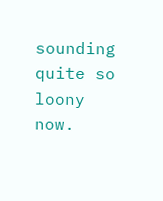sounding quite so loony now.